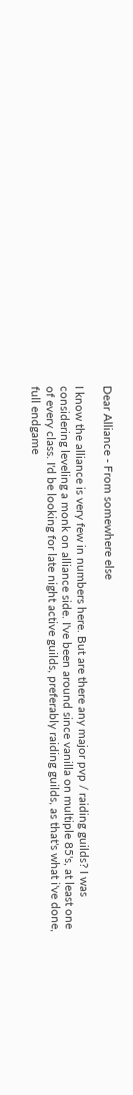Dear Alliance - From somewhere else

I know the alliance is very few in numbers here. But are there any major pvp / raiding guilds? I was considering leveling a monk on alliance side. I've been around since vanilla on multiple 85's, at least one of every class. I'd be looking for late night active guilds, preferably raiding guilds, as that's what i've done, full endgame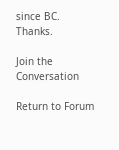since BC. Thanks.

Join the Conversation

Return to Forum